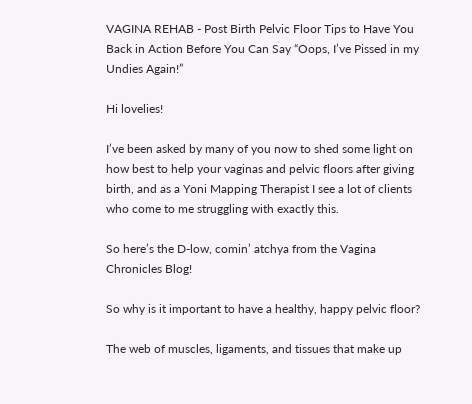VAGINA REHAB - Post Birth Pelvic Floor Tips to Have You Back in Action Before You Can Say “Oops, I’ve Pissed in my Undies Again!”

Hi lovelies!

I’ve been asked by many of you now to shed some light on how best to help your vaginas and pelvic floors after giving birth, and as a Yoni Mapping Therapist I see a lot of clients who come to me struggling with exactly this.

So here’s the D-low, comin’ atchya from the Vagina Chronicles Blog!

So why is it important to have a healthy, happy pelvic floor?

The web of muscles, ligaments, and tissues that make up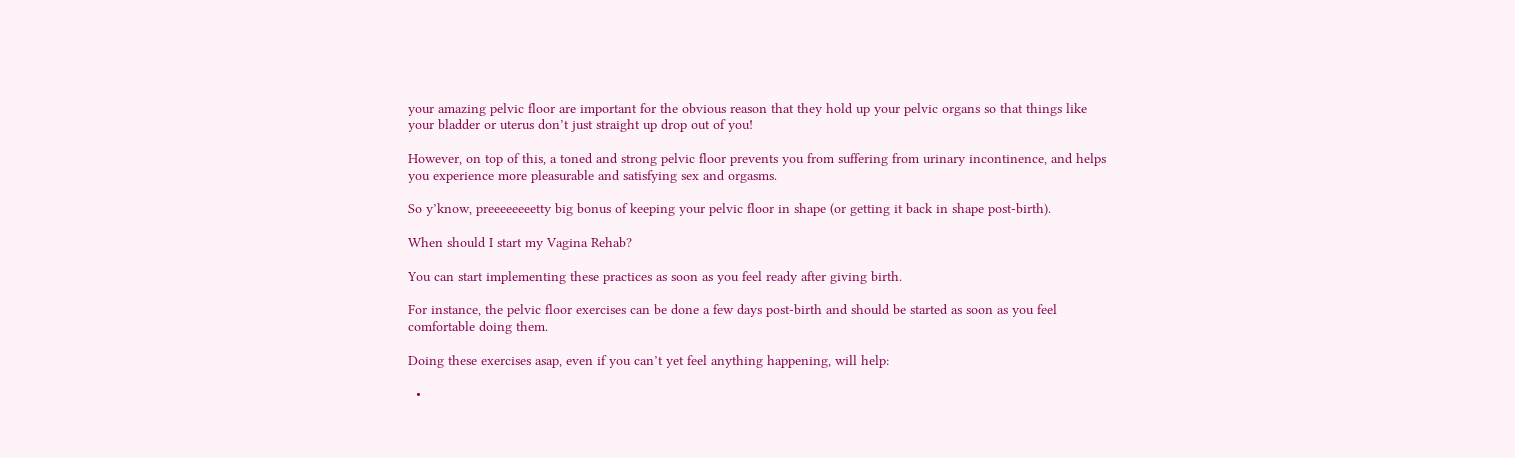your amazing pelvic floor are important for the obvious reason that they hold up your pelvic organs so that things like your bladder or uterus don’t just straight up drop out of you!

However, on top of this, a toned and strong pelvic floor prevents you from suffering from urinary incontinence, and helps you experience more pleasurable and satisfying sex and orgasms.

So y’know, preeeeeeeetty big bonus of keeping your pelvic floor in shape (or getting it back in shape post-birth).

When should I start my Vagina Rehab?

You can start implementing these practices as soon as you feel ready after giving birth.

For instance, the pelvic floor exercises can be done a few days post-birth and should be started as soon as you feel comfortable doing them.

Doing these exercises asap, even if you can’t yet feel anything happening, will help:

  •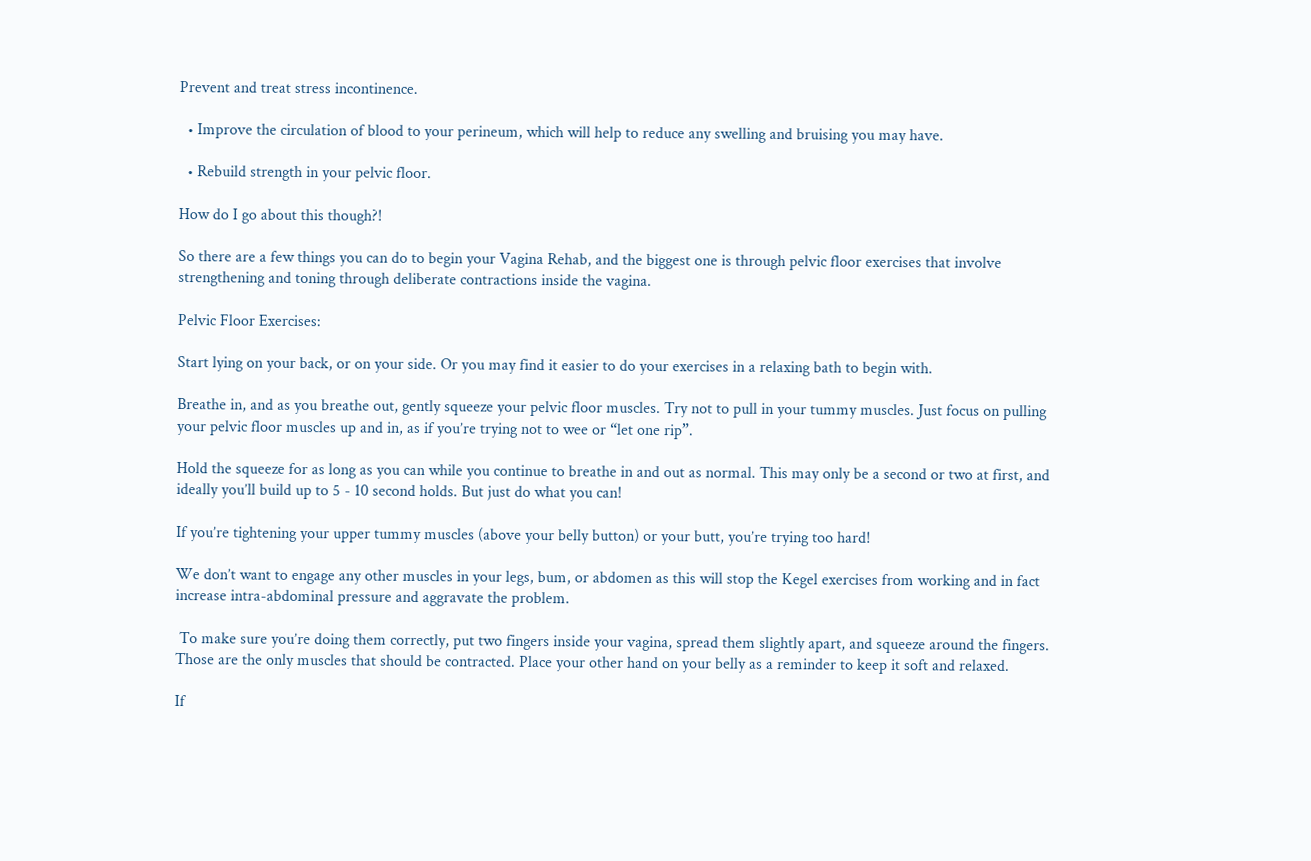Prevent and treat stress incontinence.

  • Improve the circulation of blood to your perineum, which will help to reduce any swelling and bruising you may have.

  • Rebuild strength in your pelvic floor.

How do I go about this though?!

So there are a few things you can do to begin your Vagina Rehab, and the biggest one is through pelvic floor exercises that involve strengthening and toning through deliberate contractions inside the vagina.

Pelvic Floor Exercises:

Start lying on your back, or on your side. Or you may find it easier to do your exercises in a relaxing bath to begin with.

Breathe in, and as you breathe out, gently squeeze your pelvic floor muscles. Try not to pull in your tummy muscles. Just focus on pulling your pelvic floor muscles up and in, as if you’re trying not to wee or “let one rip”.

Hold the squeeze for as long as you can while you continue to breathe in and out as normal. This may only be a second or two at first, and ideally you’ll build up to 5 - 10 second holds. But just do what you can!

If you’re tightening your upper tummy muscles (above your belly button) or your butt, you’re trying too hard!

We don’t want to engage any other muscles in your legs, bum, or abdomen as this will stop the Kegel exercises from working and in fact increase intra-abdominal pressure and aggravate the problem.

 To make sure you’re doing them correctly, put two fingers inside your vagina, spread them slightly apart, and squeeze around the fingers. Those are the only muscles that should be contracted. Place your other hand on your belly as a reminder to keep it soft and relaxed.

If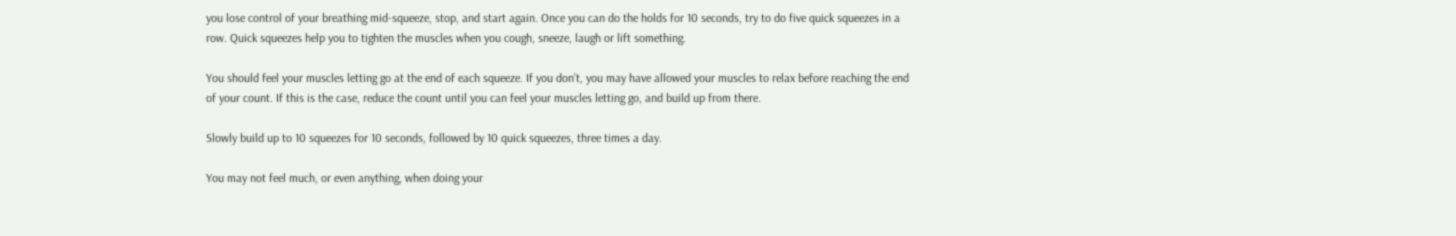you lose control of your breathing mid-squeeze, stop, and start again. Once you can do the holds for 10 seconds, try to do five quick squeezes in a row. Quick squeezes help you to tighten the muscles when you cough, sneeze, laugh or lift something.

You should feel your muscles letting go at the end of each squeeze. If you don’t, you may have allowed your muscles to relax before reaching the end of your count. If this is the case, reduce the count until you can feel your muscles letting go, and build up from there.

Slowly build up to 10 squeezes for 10 seconds, followed by 10 quick squeezes, three times a day.

You may not feel much, or even anything, when doing your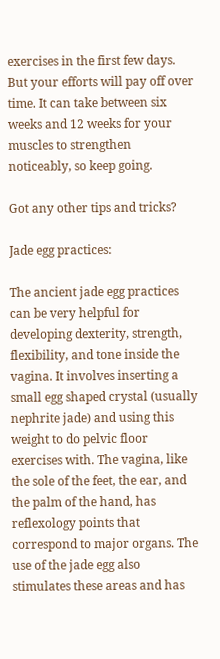exercises in the first few days. But your efforts will pay off over time. It can take between six weeks and 12 weeks for your muscles to strengthen noticeably, so keep going.

Got any other tips and tricks?

Jade egg practices:

The ancient jade egg practices can be very helpful for developing dexterity, strength, flexibility, and tone inside the vagina. It involves inserting a small egg shaped crystal (usually nephrite jade) and using this weight to do pelvic floor exercises with. The vagina, like the sole of the feet, the ear, and the palm of the hand, has reflexology points that correspond to major organs. The use of the jade egg also stimulates these areas and has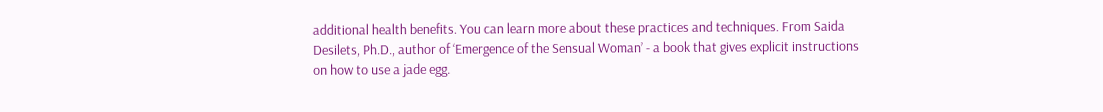additional health benefits. You can learn more about these practices and techniques. From Saida Desilets, Ph.D., author of ‘Emergence of the Sensual Woman’ - a book that gives explicit instructions on how to use a jade egg.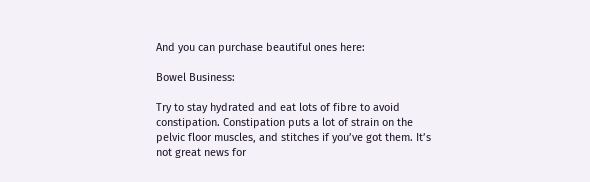And you can purchase beautiful ones here:

Bowel Business:

Try to stay hydrated and eat lots of fibre to avoid constipation. Constipation puts a lot of strain on the pelvic floor muscles, and stitches if you’ve got them. It’s not great news for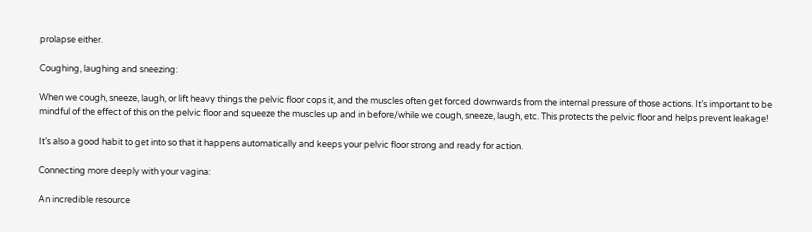prolapse either.

Coughing, laughing and sneezing:

When we cough, sneeze, laugh, or lift heavy things the pelvic floor cops it, and the muscles often get forced downwards from the internal pressure of those actions. It’s important to be mindful of the effect of this on the pelvic floor and squeeze the muscles up and in before/while we cough, sneeze, laugh, etc. This protects the pelvic floor and helps prevent leakage!

It’s also a good habit to get into so that it happens automatically and keeps your pelvic floor strong and ready for action.

Connecting more deeply with your vagina:

An incredible resource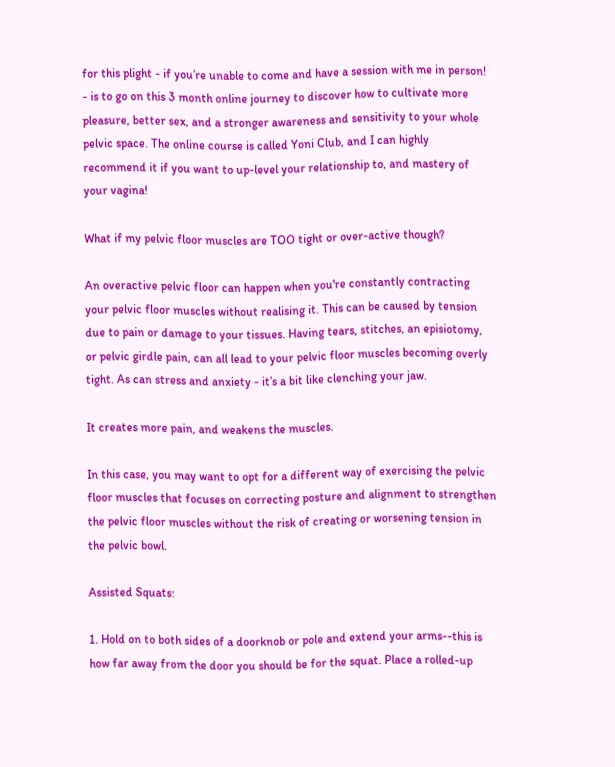for this plight - if you’re unable to come and have a session with me in person! - is to go on this 3 month online journey to discover how to cultivate more pleasure, better sex, and a stronger awareness and sensitivity to your whole pelvic space. The online course is called Yoni Club, and I can highly recommend it if you want to up-level your relationship to, and mastery of your vagina!

What if my pelvic floor muscles are TOO tight or over-active though?

An overactive pelvic floor can happen when you're constantly contracting your pelvic floor muscles without realising it. This can be caused by tension due to pain or damage to your tissues. Having tears, stitches, an episiotomy, or pelvic girdle pain, can all lead to your pelvic floor muscles becoming overly tight. As can stress and anxiety - it’s a bit like clenching your jaw.

It creates more pain, and weakens the muscles.

In this case, you may want to opt for a different way of exercising the pelvic floor muscles that focuses on correcting posture and alignment to strengthen the pelvic floor muscles without the risk of creating or worsening tension in the pelvic bowl.

Assisted Squats:

1. Hold on to both sides of a doorknob or pole and extend your arms--this is how far away from the door you should be for the squat. Place a rolled-up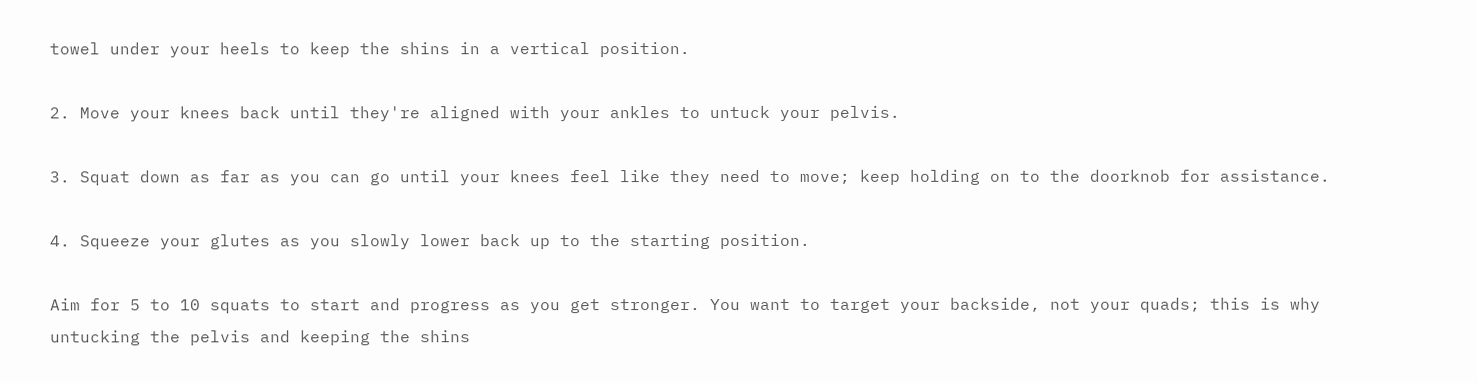towel under your heels to keep the shins in a vertical position.

2. Move your knees back until they're aligned with your ankles to untuck your pelvis.

3. Squat down as far as you can go until your knees feel like they need to move; keep holding on to the doorknob for assistance.

4. Squeeze your glutes as you slowly lower back up to the starting position.

Aim for 5 to 10 squats to start and progress as you get stronger. You want to target your backside, not your quads; this is why untucking the pelvis and keeping the shins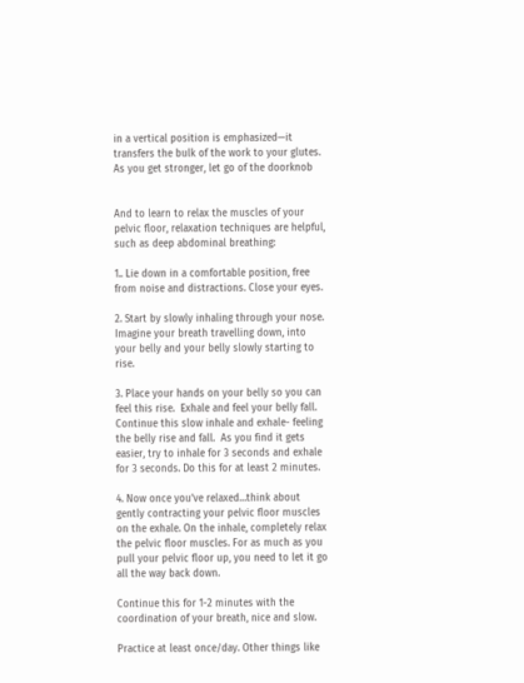in a vertical position is emphasized—it transfers the bulk of the work to your glutes. As you get stronger, let go of the doorknob


And to learn to relax the muscles of your pelvic floor, relaxation techniques are helpful, such as deep abdominal breathing:

1.. Lie down in a comfortable position, free from noise and distractions. Close your eyes.

2. Start by slowly inhaling through your nose. Imagine your breath travelling down, into your belly and your belly slowly starting to rise.

3. Place your hands on your belly so you can feel this rise.  Exhale and feel your belly fall. Continue this slow inhale and exhale- feeling the belly rise and fall.  As you find it gets easier, try to inhale for 3 seconds and exhale for 3 seconds. Do this for at least 2 minutes.

4. Now once you’ve relaxed…think about gently contracting your pelvic floor muscles on the exhale. On the inhale, completely relax the pelvic floor muscles. For as much as you pull your pelvic floor up, you need to let it go all the way back down.

Continue this for 1-2 minutes with the coordination of your breath, nice and slow.

Practice at least once/day. Other things like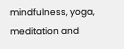mindfulness, yoga, meditation and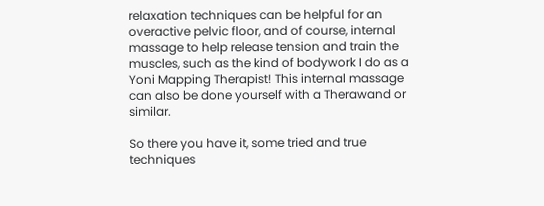relaxation techniques can be helpful for an overactive pelvic floor, and of course, internal massage to help release tension and train the muscles, such as the kind of bodywork I do as a Yoni Mapping Therapist! This internal massage can also be done yourself with a Therawand or similar.

So there you have it, some tried and true techniques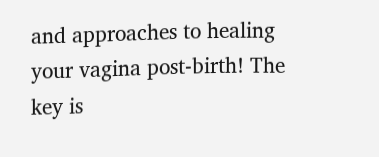and approaches to healing your vagina post-birth! The key is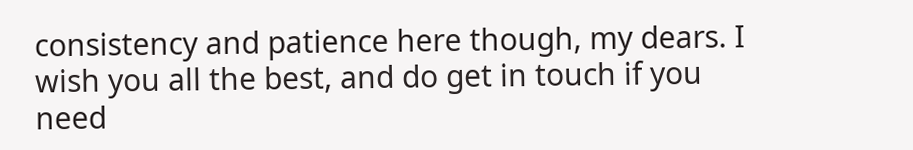consistency and patience here though, my dears. I wish you all the best, and do get in touch if you need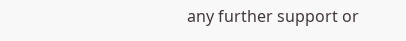any further support or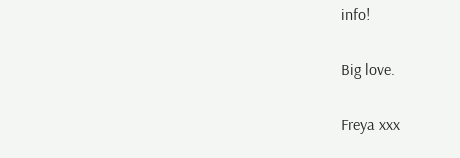info!

Big love.

Freya xxx